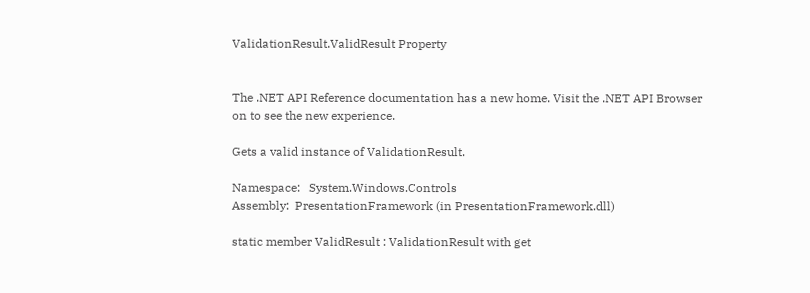ValidationResult.ValidResult Property


The .NET API Reference documentation has a new home. Visit the .NET API Browser on to see the new experience.

Gets a valid instance of ValidationResult.

Namespace:   System.Windows.Controls
Assembly:  PresentationFramework (in PresentationFramework.dll)

static member ValidResult : ValidationResult with get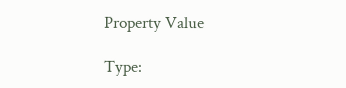Property Value

Type: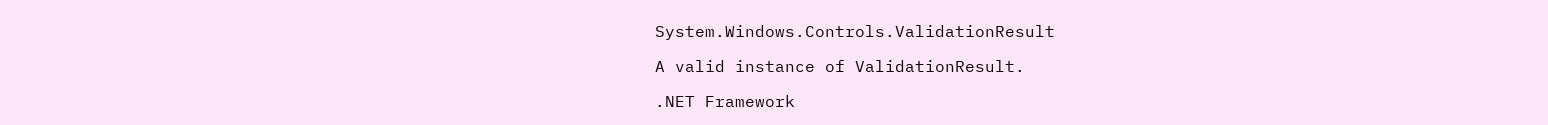System.Windows.Controls.ValidationResult

A valid instance of ValidationResult.

.NET Framework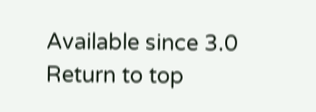Available since 3.0
Return to top